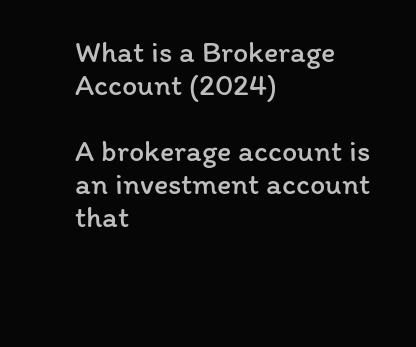What is a Brokerage Account (2024)

A brokerage account is an investment account that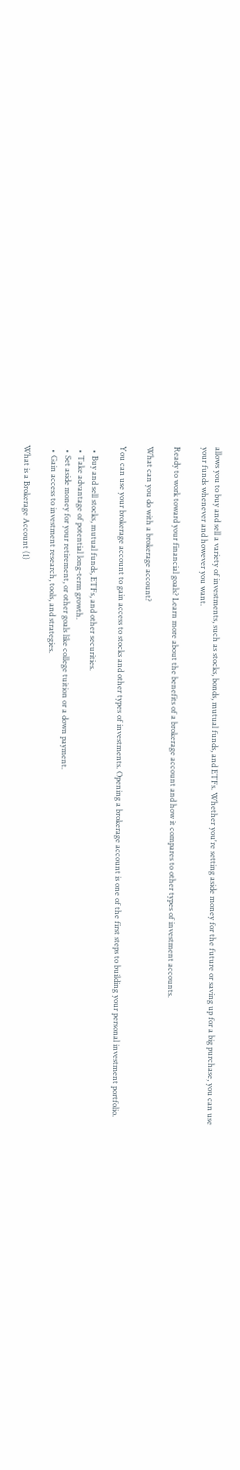allows you to buy and sell a variety of investments, such as stocks, bonds, mutual funds, and ETFs. Whether you're setting aside money for the future or saving up for a big purchase, you can use your funds whenever and however you want.

Ready to work toward your financial goals? Learn more about the benefits of a brokerage account and how it compares to other types of investment accounts.

What can you do with a brokerage account?

You can use your brokerage account to gain access to stocks and other types of investments. Opening a brokerage account is one of the first steps to building your personal investment portfolio.

  • Buy and sell stocks, mutual funds, ETFs, and other securities.
  • Take advantage of potential long-term growth.
  • Set aside money for your retirement, or other goals like college tuition or a down payment.
  • Gain access to investment research, tools, and strategies.

What is a Brokerage Account (1)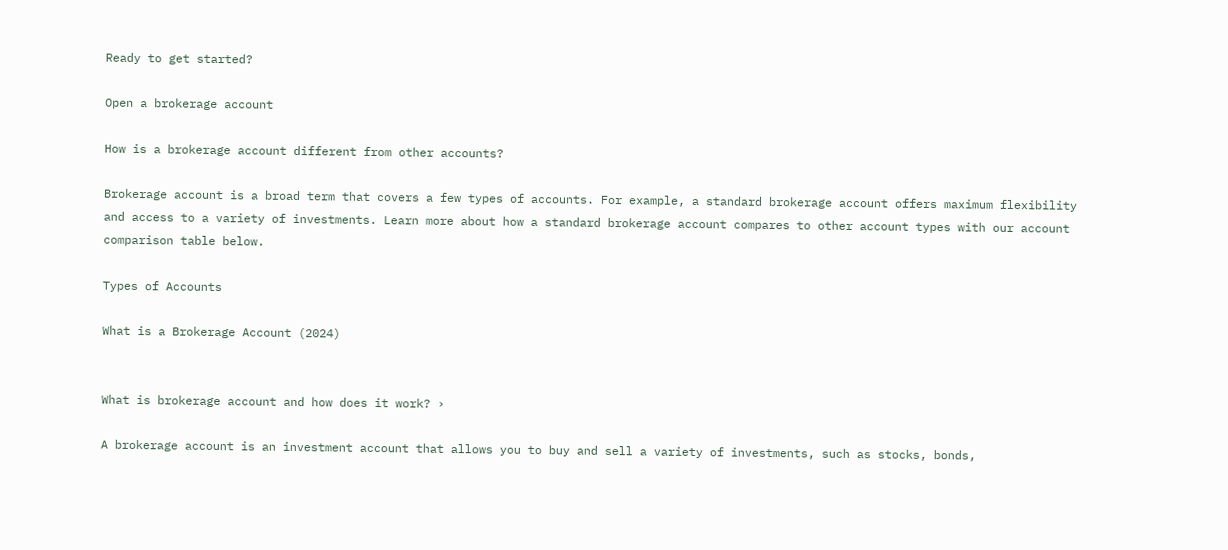Ready to get started?

Open a brokerage account

How is a brokerage account different from other accounts?

Brokerage account is a broad term that covers a few types of accounts. For example, a standard brokerage account offers maximum flexibility and access to a variety of investments. Learn more about how a standard brokerage account compares to other account types with our account comparison table below.

Types of Accounts

What is a Brokerage Account (2024)


What is brokerage account and how does it work? ›

A brokerage account is an investment account that allows you to buy and sell a variety of investments, such as stocks, bonds,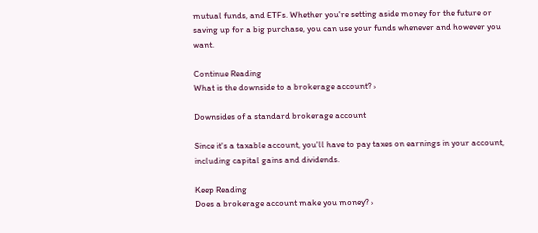mutual funds, and ETFs. Whether you're setting aside money for the future or saving up for a big purchase, you can use your funds whenever and however you want.

Continue Reading
What is the downside to a brokerage account? ›

Downsides of a standard brokerage account

Since it's a taxable account, you'll have to pay taxes on earnings in your account, including capital gains and dividends.

Keep Reading
Does a brokerage account make you money? ›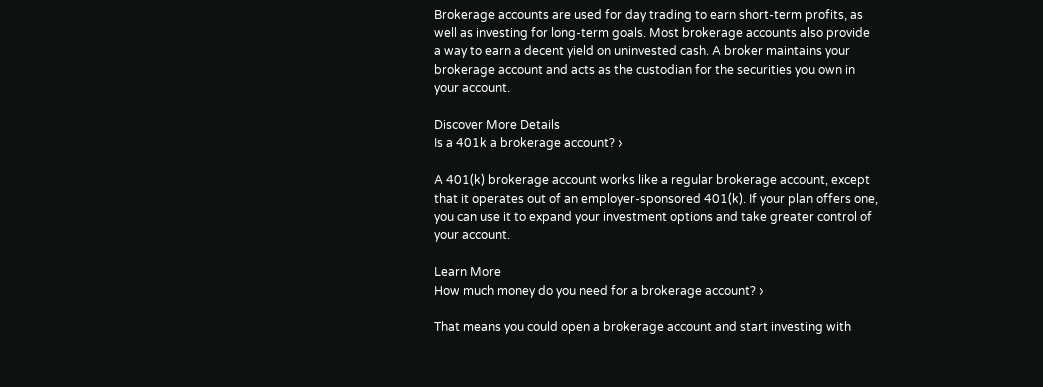Brokerage accounts are used for day trading to earn short-term profits, as well as investing for long-term goals. Most brokerage accounts also provide a way to earn a decent yield on uninvested cash. A broker maintains your brokerage account and acts as the custodian for the securities you own in your account.

Discover More Details
Is a 401k a brokerage account? ›

A 401(k) brokerage account works like a regular brokerage account, except that it operates out of an employer-sponsored 401(k). If your plan offers one, you can use it to expand your investment options and take greater control of your account.

Learn More
How much money do you need for a brokerage account? ›

That means you could open a brokerage account and start investing with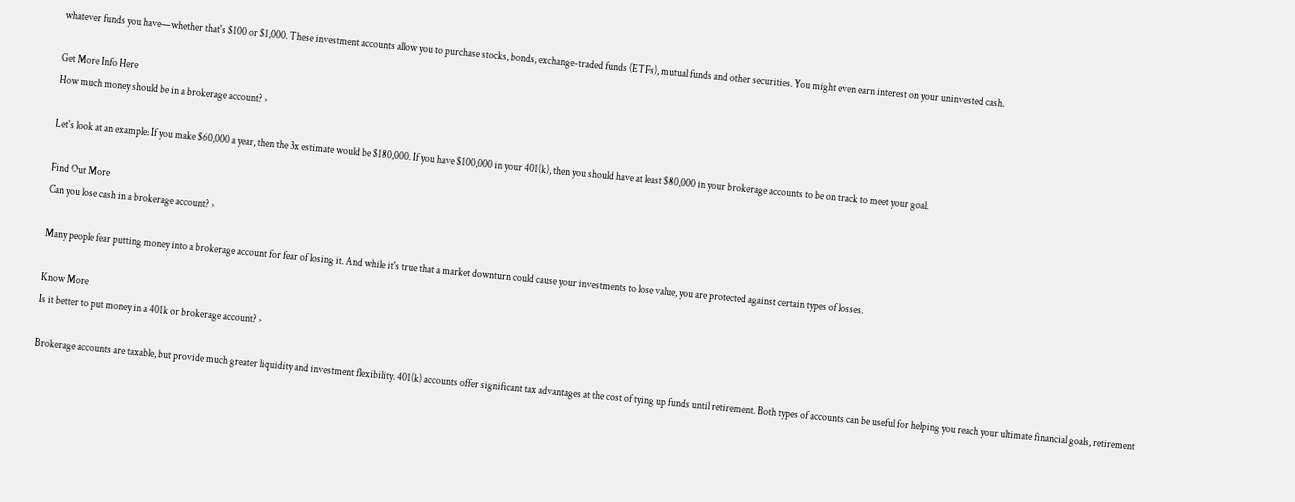whatever funds you have—whether that's $100 or $1,000. These investment accounts allow you to purchase stocks, bonds, exchange-traded funds (ETFs), mutual funds and other securities. You might even earn interest on your uninvested cash.

Get More Info Here
How much money should be in a brokerage account? ›

Let's look at an example: If you make $60,000 a year, then the 3x estimate would be $180,000. If you have $100,000 in your 401(k), then you should have at least $80,000 in your brokerage accounts to be on track to meet your goal.

Find Out More
Can you lose cash in a brokerage account? ›

Many people fear putting money into a brokerage account for fear of losing it. And while it's true that a market downturn could cause your investments to lose value, you are protected against certain types of losses.

Know More
Is it better to put money in a 401k or brokerage account? ›

Brokerage accounts are taxable, but provide much greater liquidity and investment flexibility. 401(k) accounts offer significant tax advantages at the cost of tying up funds until retirement. Both types of accounts can be useful for helping you reach your ultimate financial goals, retirement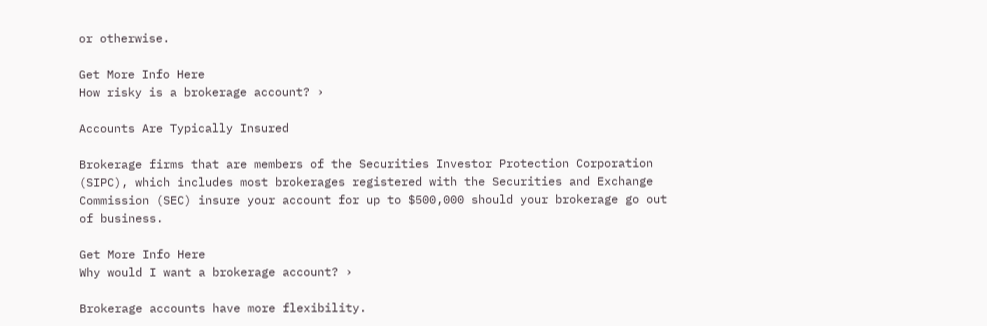or otherwise.

Get More Info Here
How risky is a brokerage account? ›

Accounts Are Typically Insured

Brokerage firms that are members of the Securities Investor Protection Corporation (SIPC), which includes most brokerages registered with the Securities and Exchange Commission (SEC) insure your account for up to $500,000 should your brokerage go out of business.

Get More Info Here
Why would I want a brokerage account? ›

Brokerage accounts have more flexibility.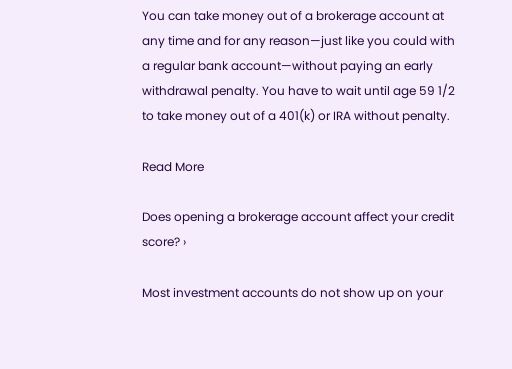You can take money out of a brokerage account at any time and for any reason—just like you could with a regular bank account—without paying an early withdrawal penalty. You have to wait until age 59 1/2 to take money out of a 401(k) or IRA without penalty.

Read More

Does opening a brokerage account affect your credit score? ›

Most investment accounts do not show up on your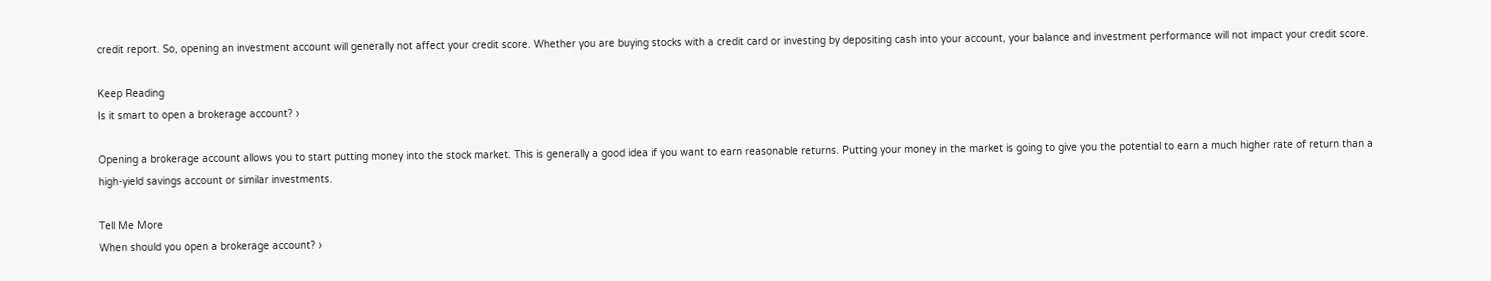credit report. So, opening an investment account will generally not affect your credit score. Whether you are buying stocks with a credit card or investing by depositing cash into your account, your balance and investment performance will not impact your credit score.

Keep Reading
Is it smart to open a brokerage account? ›

Opening a brokerage account allows you to start putting money into the stock market. This is generally a good idea if you want to earn reasonable returns. Putting your money in the market is going to give you the potential to earn a much higher rate of return than a high-yield savings account or similar investments.

Tell Me More
When should you open a brokerage account? ›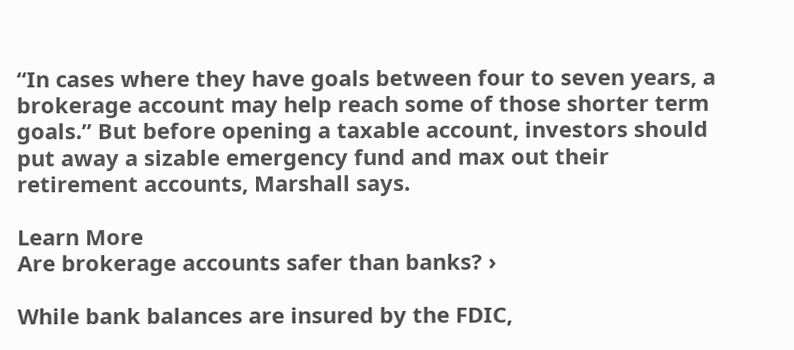“In cases where they have goals between four to seven years, a brokerage account may help reach some of those shorter term goals.” But before opening a taxable account, investors should put away a sizable emergency fund and max out their retirement accounts, Marshall says.

Learn More
Are brokerage accounts safer than banks? ›

While bank balances are insured by the FDIC,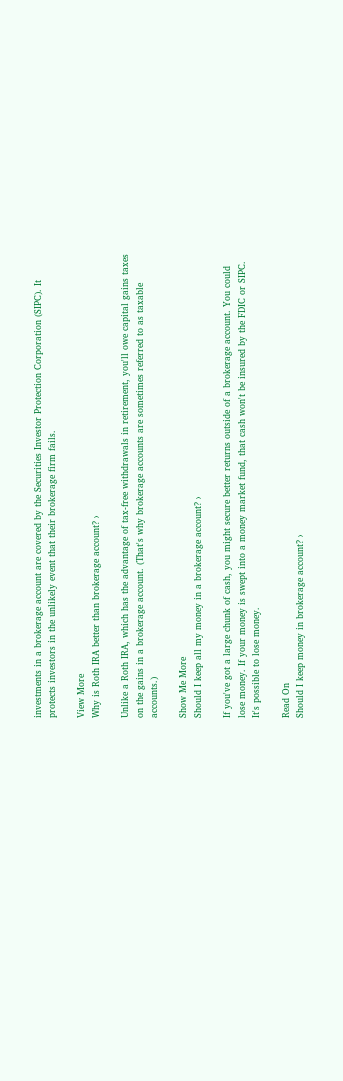investments in a brokerage account are covered by the Securities Investor Protection Corporation (SIPC). It protects investors in the unlikely event that their brokerage firm fails.

View More
Why is Roth IRA better than brokerage account? ›

Unlike a Roth IRA, which has the advantage of tax-free withdrawals in retirement, you'll owe capital gains taxes on the gains in a brokerage account. (That's why brokerage accounts are sometimes referred to as taxable accounts.)

Show Me More
Should I keep all my money in a brokerage account? ›

If you've got a large chunk of cash, you might secure better returns outside of a brokerage account. You could lose money. If your money is swept into a money market fund, that cash won't be insured by the FDIC or SIPC. It's possible to lose money.

Read On
Should I keep money in brokerage account? ›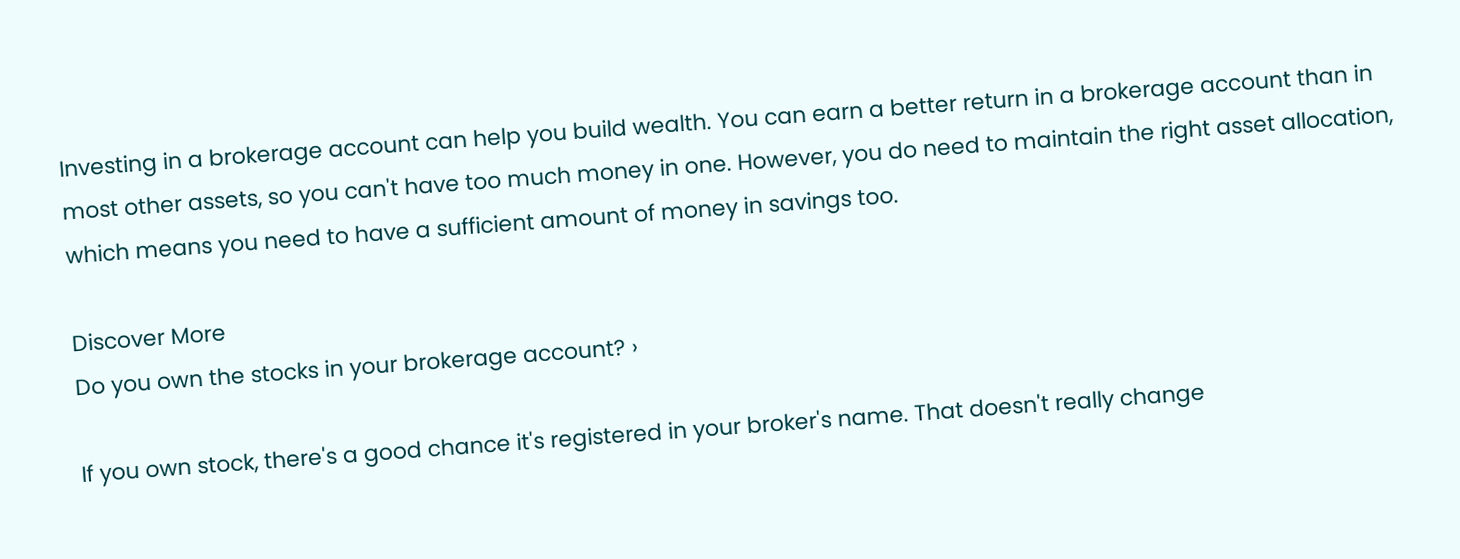Investing in a brokerage account can help you build wealth. You can earn a better return in a brokerage account than in most other assets, so you can't have too much money in one. However, you do need to maintain the right asset allocation, which means you need to have a sufficient amount of money in savings too.

Discover More
Do you own the stocks in your brokerage account? ›

If you own stock, there's a good chance it's registered in your broker's name. That doesn't really change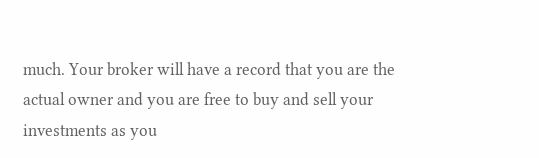much. Your broker will have a record that you are the actual owner and you are free to buy and sell your investments as you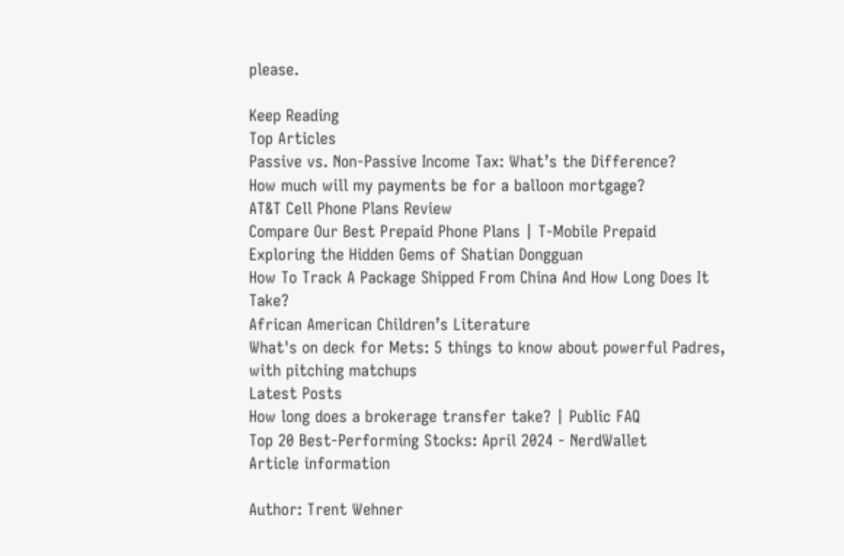please.

Keep Reading
Top Articles
Passive vs. Non-Passive Income Tax: What’s the Difference?
How much will my payments be for a balloon mortgage?
AT&T Cell Phone Plans Review
Compare Our Best Prepaid Phone Plans | T-Mobile Prepaid
Exploring the Hidden Gems of Shatian Dongguan
How To Track A Package Shipped From China And How Long Does It Take?
African American Children’s Literature
What's on deck for Mets: 5 things to know about powerful Padres, with pitching matchups
Latest Posts
How long does a brokerage transfer take? | Public FAQ
Top 20 Best-Performing Stocks: April 2024 - NerdWallet
Article information

Author: Trent Wehner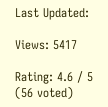Last Updated:

Views: 5417

Rating: 4.6 / 5 (56 voted)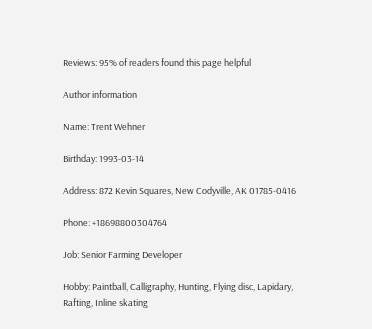Reviews: 95% of readers found this page helpful

Author information

Name: Trent Wehner

Birthday: 1993-03-14

Address: 872 Kevin Squares, New Codyville, AK 01785-0416

Phone: +18698800304764

Job: Senior Farming Developer

Hobby: Paintball, Calligraphy, Hunting, Flying disc, Lapidary, Rafting, Inline skating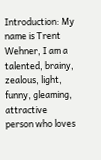Introduction: My name is Trent Wehner, I am a talented, brainy, zealous, light, funny, gleaming, attractive person who loves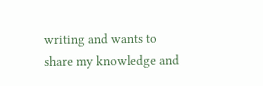writing and wants to share my knowledge and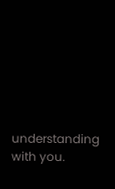understanding with you.